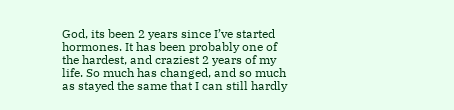God, its been 2 years since I’ve started hormones. It has been probably one of the hardest, and craziest 2 years of my life. So much has changed, and so much as stayed the same that I can still hardly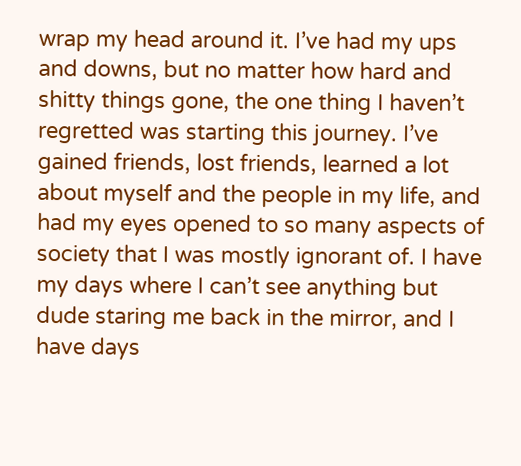wrap my head around it. I’ve had my ups and downs, but no matter how hard and shitty things gone, the one thing I haven’t regretted was starting this journey. I’ve gained friends, lost friends, learned a lot about myself and the people in my life, and had my eyes opened to so many aspects of society that I was mostly ignorant of. I have my days where I can’t see anything but dude staring me back in the mirror, and I have days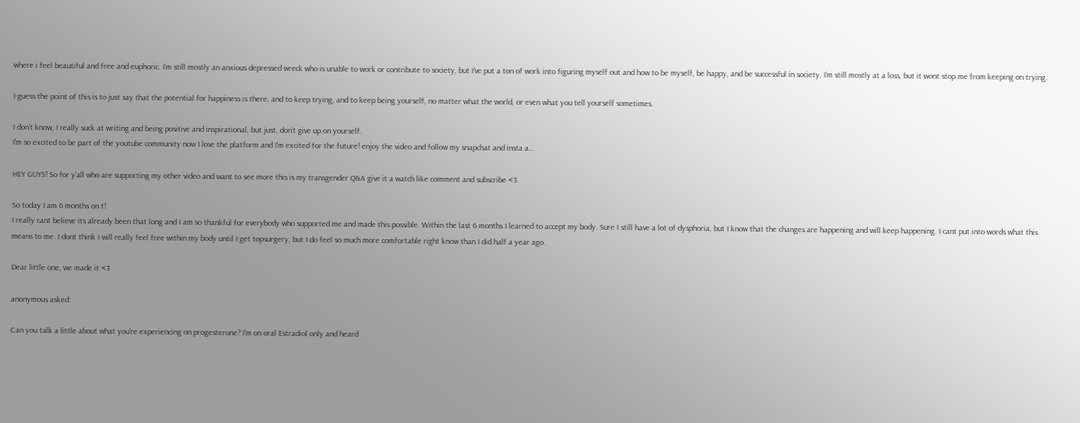where i feel beautiful and free and euphoric. I’m still mostly an anxious depressed wreck who is unable to work or contribute to society, but I’ve put a ton of work into figuring myself out and how to be myself, be happy, and be successful in society, I’m still mostly at a loss, but it wont stop me from keeping on trying.

I guess the point of this is to just say that the potential for happiness is there, and to keep trying, and to keep being yourself, no matter what the world, or even what you tell yourself sometimes.

I don’t know, I really suck at writing and being positive and inspirational, but just, don’t give up on yourself.
I'm so excited to be part of the youtube community now I love the platform and I'm excited for the future! enjoy the video and follow my snapchat and insta a...

HEY GUYS! So for y’all who are supporting my other video and want to see more this is my transgender Q&A give it a watch like comment and subscribe <3

So today I am 6 months on t!
I really cant believe its already been that long and I am so thankful for everybody who supported me and made this possible. Within the last 6 months I learned to accept my body. Sure I still have a lot of dysphoria, but I know that the changes are happening and will keep happening. I cant put into words what this means to me. I dont think I will really feel free within my body until I get topsurgery, but I do feel so much more comfortable right know than I did half a year ago.

Dear little one, we made it <3

anonymous asked:

Can you talk a little about what you're experiencing on progesterone? I'm on oral Estradiol only and heard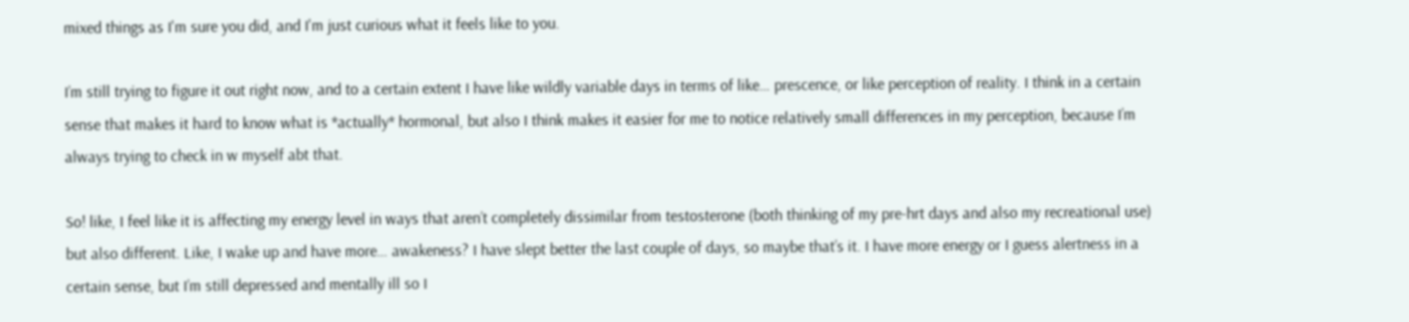mixed things as I'm sure you did, and I'm just curious what it feels like to you.

I’m still trying to figure it out right now, and to a certain extent I have like wildly variable days in terms of like… prescence, or like perception of reality. I think in a certain sense that makes it hard to know what is *actually* hormonal, but also I think makes it easier for me to notice relatively small differences in my perception, because I’m always trying to check in w myself abt that.

So! like, I feel like it is affecting my energy level in ways that aren’t completely dissimilar from testosterone (both thinking of my pre-hrt days and also my recreational use) but also different. Like, I wake up and have more… awakeness? I have slept better the last couple of days, so maybe that’s it. I have more energy or I guess alertness in a certain sense, but I’m still depressed and mentally ill so I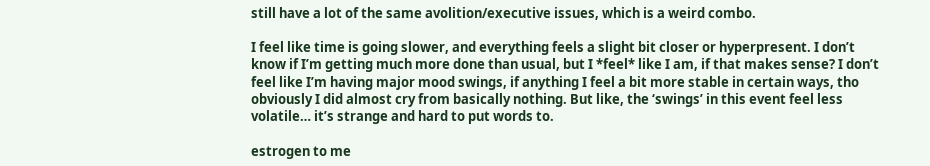still have a lot of the same avolition/executive issues, which is a weird combo.

I feel like time is going slower, and everything feels a slight bit closer or hyperpresent. I don’t know if I’m getting much more done than usual, but I *feel* like I am, if that makes sense? I don’t feel like I’m having major mood swings, if anything I feel a bit more stable in certain ways, tho obviously I did almost cry from basically nothing. But like, the ‘swings’ in this event feel less volatile… it’s strange and hard to put words to.

estrogen to me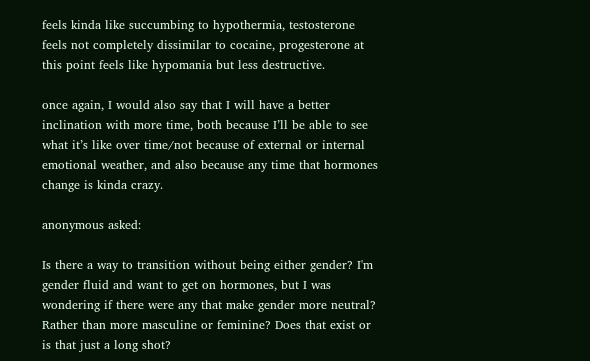feels kinda like succumbing to hypothermia, testosterone feels not completely dissimilar to cocaine, progesterone at this point feels like hypomania but less destructive.

once again, I would also say that I will have a better inclination with more time, both because I’ll be able to see what it’s like over time/not because of external or internal emotional weather, and also because any time that hormones change is kinda crazy.

anonymous asked:

Is there a way to transition without being either gender? I'm gender fluid and want to get on hormones, but I was wondering if there were any that make gender more neutral? Rather than more masculine or feminine? Does that exist or is that just a long shot?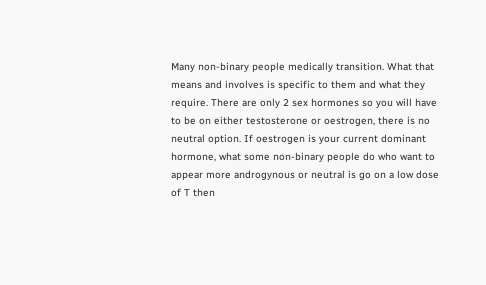Many non-binary people medically transition. What that means and involves is specific to them and what they require. There are only 2 sex hormones so you will have to be on either testosterone or oestrogen, there is no neutral option. If oestrogen is your current dominant hormone, what some non-binary people do who want to appear more androgynous or neutral is go on a low dose of T then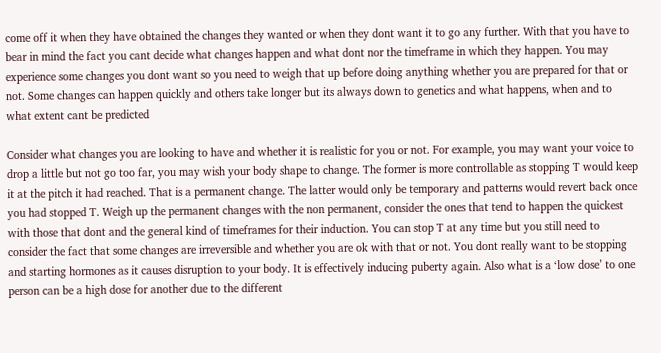come off it when they have obtained the changes they wanted or when they dont want it to go any further. With that you have to bear in mind the fact you cant decide what changes happen and what dont nor the timeframe in which they happen. You may experience some changes you dont want so you need to weigh that up before doing anything whether you are prepared for that or not. Some changes can happen quickly and others take longer but its always down to genetics and what happens, when and to what extent cant be predicted

Consider what changes you are looking to have and whether it is realistic for you or not. For example, you may want your voice to drop a little but not go too far, you may wish your body shape to change. The former is more controllable as stopping T would keep it at the pitch it had reached. That is a permanent change. The latter would only be temporary and patterns would revert back once you had stopped T. Weigh up the permanent changes with the non permanent, consider the ones that tend to happen the quickest with those that dont and the general kind of timeframes for their induction. You can stop T at any time but you still need to consider the fact that some changes are irreversible and whether you are ok with that or not. You dont really want to be stopping and starting hormones as it causes disruption to your body. It is effectively inducing puberty again. Also what is a ‘low dose’ to one person can be a high dose for another due to the different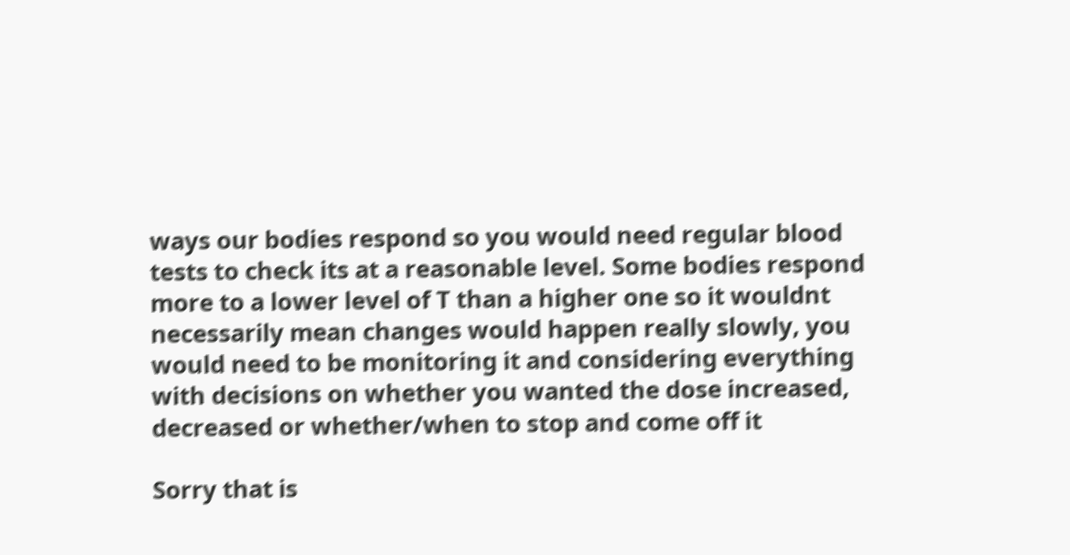ways our bodies respond so you would need regular blood tests to check its at a reasonable level. Some bodies respond more to a lower level of T than a higher one so it wouldnt necessarily mean changes would happen really slowly, you would need to be monitoring it and considering everything with decisions on whether you wanted the dose increased, decreased or whether/when to stop and come off it

Sorry that is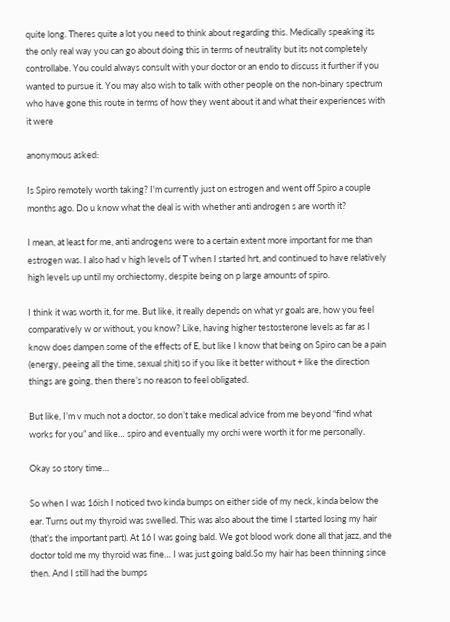quite long. Theres quite a lot you need to think about regarding this. Medically speaking its the only real way you can go about doing this in terms of neutrality but its not completely controllabe. You could always consult with your doctor or an endo to discuss it further if you wanted to pursue it. You may also wish to talk with other people on the non-binary spectrum who have gone this route in terms of how they went about it and what their experiences with it were

anonymous asked:

Is Spiro remotely worth taking? I'm currently just on estrogen and went off Spiro a couple months ago. Do u know what the deal is with whether anti androgen s are worth it?

I mean, at least for me, anti androgens were to a certain extent more important for me than estrogen was. I also had v high levels of T when I started hrt, and continued to have relatively high levels up until my orchiectomy, despite being on p large amounts of spiro.

I think it was worth it, for me. But like, it really depends on what yr goals are, how you feel comparatively w or without, you know? Like, having higher testosterone levels as far as I know does dampen some of the effects of E, but like I know that being on Spiro can be a pain (energy, peeing all the time, sexual shit) so if you like it better without + like the direction things are going, then there’s no reason to feel obligated.

But like, I’m v much not a doctor, so don’t take medical advice from me beyond “find what works for you” and like… spiro and eventually my orchi were worth it for me personally.

Okay so story time…

So when I was 16ish I noticed two kinda bumps on either side of my neck, kinda below the ear. Turns out my thyroid was swelled. This was also about the time I started losing my hair (that’s the important part). At 16 I was going bald. We got blood work done all that jazz, and the doctor told me my thyroid was fine… I was just going bald.So my hair has been thinning since then. And I still had the bumps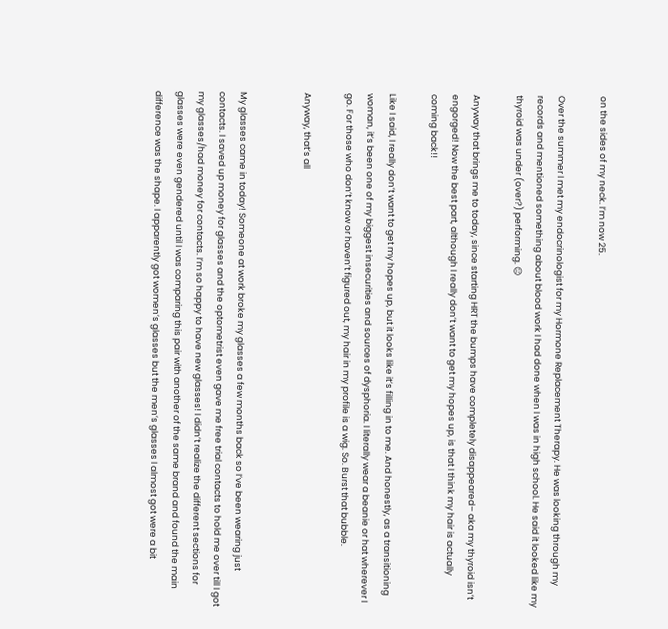on the sides of my neck. I’m now 25.

Over the summer I met my endocrinologist for my Hormone Replacement Therapy. He was looking through my records and mentioned something about blood work I had done when I was in high school. He said it looked like my thyroid was under (over?) performing. 😑

Anyway that brings me to today, since starting HRT the bumps have completely disappeared– aka my thyroid isn’t engorged! Now the best part, although I really don’t want to get my hopes up, is that I think my hair is actually coming back!!

Like I said, I really don’t want to get my hopes up, but it looks like it’s filling in to me. And honestly, as a transitioning woman, it’s been one of my biggest insecurities and sources of dysphoria. I literally wear a beanie or hat wherever I go. For those who don’t know or haven’t figured out, my hair in my profile is a wig. So. Burst that bubble.

Anyway, that’s all


My glasses came in today! Someone at work broke my glasses a few months back so I’ve been wearing just contacts. I saved up money for glasses and the optometrist even gave me free trial contacts to hold me over till I got my glasses/had money for contacts. I’m so happy to have new glasses! I didn’t realize the different sections for glasses were even gendered until I was comparing this pair with another of the same brand and found the main difference was the shape. I apparently got women’s glasses but the men’s glasses I almost got were a bit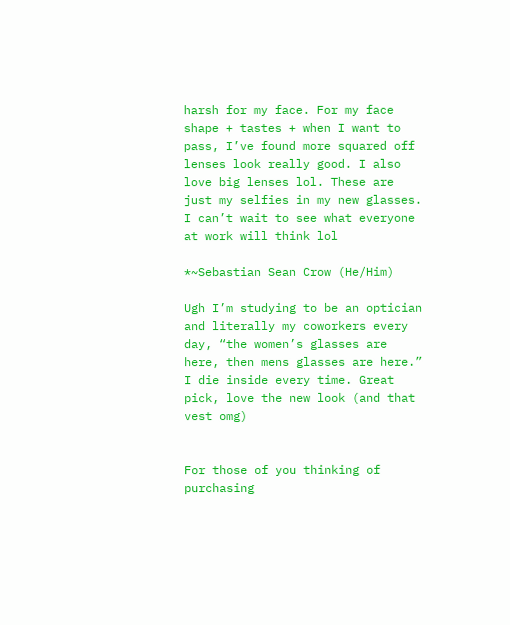harsh for my face. For my face shape + tastes + when I want to pass, I’ve found more squared off lenses look really good. I also love big lenses lol. These are just my selfies in my new glasses. I can’t wait to see what everyone at work will think lol

*~Sebastian Sean Crow (He/Him)

Ugh I’m studying to be an optician and literally my coworkers every day, “the women’s glasses are here, then mens glasses are here.” I die inside every time. Great pick, love the new look (and that vest omg)


For those of you thinking of purchasing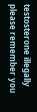testosterone illegally please remember you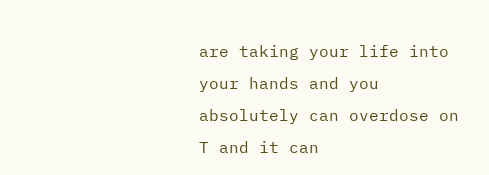are taking your life into your hands and you absolutely can overdose on T and it can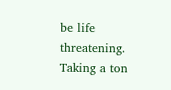be life threatening. Taking a ton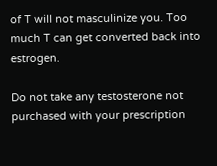of T will not masculinize you. Too much T can get converted back into estrogen.

Do not take any testosterone not purchased with your prescription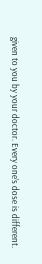given to you by your doctor. Every one’s dose is different.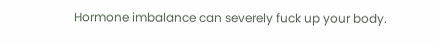Hormone imbalance can severely fuck up your body.